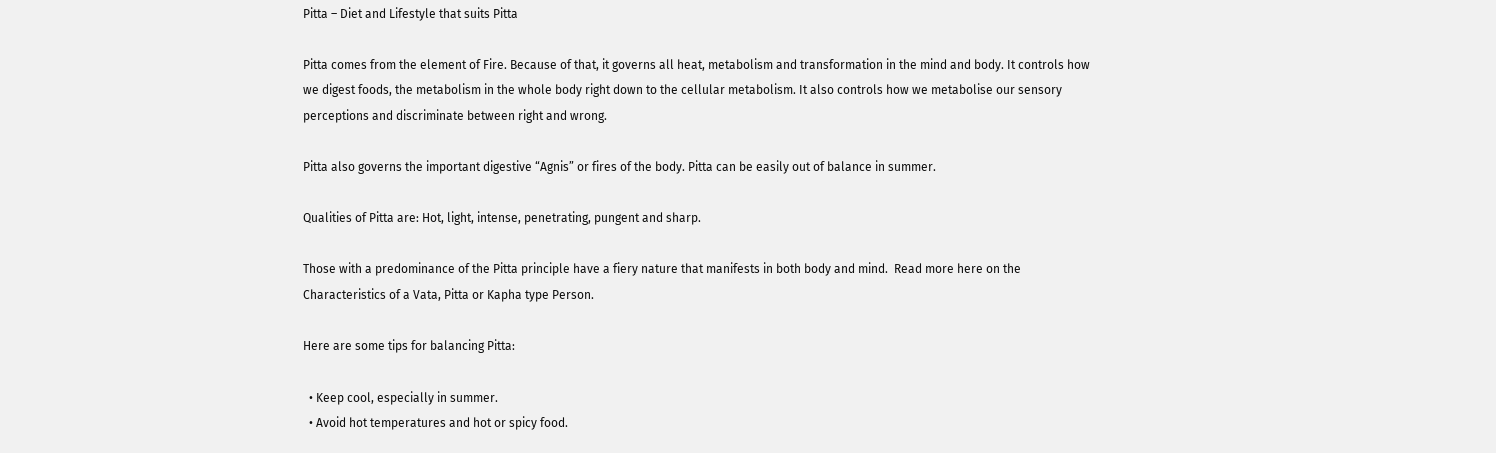Pitta – Diet and Lifestyle that suits Pitta

Pitta comes from the element of Fire. Because of that, it governs all heat, metabolism and transformation in the mind and body. It controls how we digest foods, the metabolism in the whole body right down to the cellular metabolism. It also controls how we metabolise our sensory perceptions and discriminate between right and wrong.

Pitta also governs the important digestive “Agnis” or fires of the body. Pitta can be easily out of balance in summer.

Qualities of Pitta are: Hot, light, intense, penetrating, pungent and sharp.

Those with a predominance of the Pitta principle have a fiery nature that manifests in both body and mind.  Read more here on the Characteristics of a Vata, Pitta or Kapha type Person.

Here are some tips for balancing Pitta:

  • Keep cool, especially in summer.
  • Avoid hot temperatures and hot or spicy food.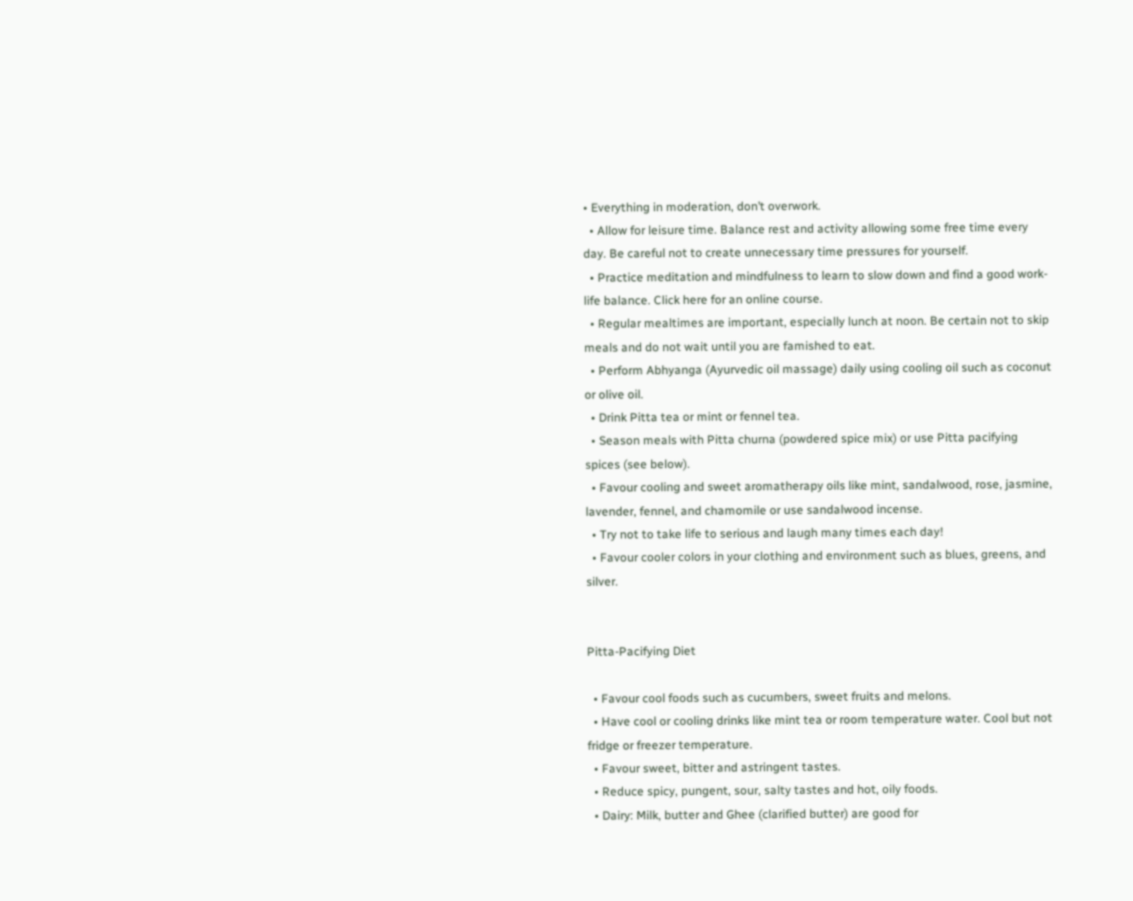• Everything in moderation, don’t overwork.
  • Allow for leisure time. Balance rest and activity allowing some free time every day. Be careful not to create unnecessary time pressures for yourself.
  • Practice meditation and mindfulness to learn to slow down and find a good work-life balance. Click here for an online course.
  • Regular mealtimes are important, especially lunch at noon. Be certain not to skip meals and do not wait until you are famished to eat.
  • Perform Abhyanga (Ayurvedic oil massage) daily using cooling oil such as coconut or olive oil.
  • Drink Pitta tea or mint or fennel tea.
  • Season meals with Pitta churna (powdered spice mix) or use Pitta pacifying spices (see below).
  • Favour cooling and sweet aromatherapy oils like mint, sandalwood, rose, jasmine, lavender, fennel, and chamomile or use sandalwood incense.
  • Try not to take life to serious and laugh many times each day!
  • Favour cooler colors in your clothing and environment such as blues, greens, and silver.


Pitta-Pacifying Diet

  • Favour cool foods such as cucumbers, sweet fruits and melons.
  • Have cool or cooling drinks like mint tea or room temperature water. Cool but not fridge or freezer temperature.
  • Favour sweet, bitter and astringent tastes.
  • Reduce spicy, pungent, sour, salty tastes and hot, oily foods.
  • Dairy: Milk, butter and Ghee (clarified butter) are good for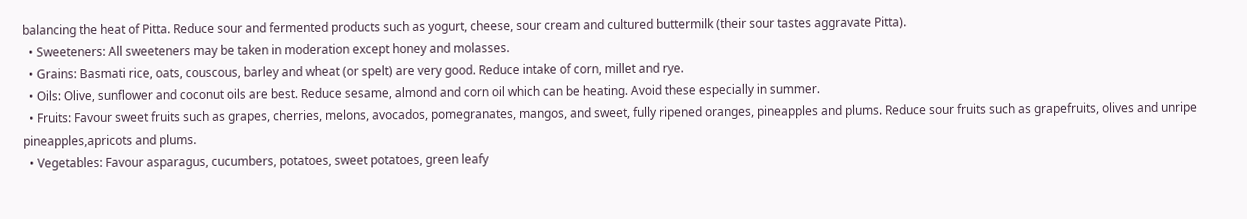balancing the heat of Pitta. Reduce sour and fermented products such as yogurt, cheese, sour cream and cultured buttermilk (their sour tastes aggravate Pitta).
  • Sweeteners: All sweeteners may be taken in moderation except honey and molasses.
  • Grains: Basmati rice, oats, couscous, barley and wheat (or spelt) are very good. Reduce intake of corn, millet and rye.
  • Oils: Olive, sunflower and coconut oils are best. Reduce sesame, almond and corn oil which can be heating. Avoid these especially in summer.
  • Fruits: Favour sweet fruits such as grapes, cherries, melons, avocados, pomegranates, mangos, and sweet, fully ripened oranges, pineapples and plums. Reduce sour fruits such as grapefruits, olives and unripe pineapples,apricots and plums.
  • Vegetables: Favour asparagus, cucumbers, potatoes, sweet potatoes, green leafy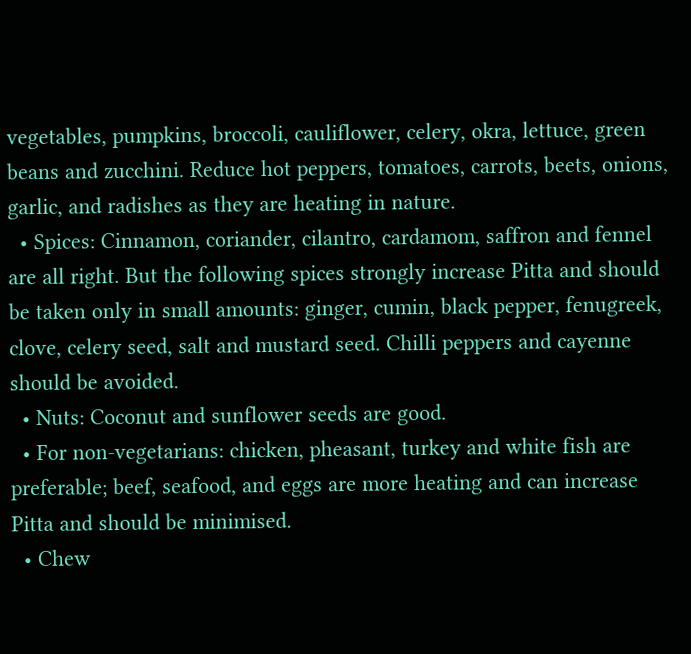vegetables, pumpkins, broccoli, cauliflower, celery, okra, lettuce, green beans and zucchini. Reduce hot peppers, tomatoes, carrots, beets, onions, garlic, and radishes as they are heating in nature.
  • Spices: Cinnamon, coriander, cilantro, cardamom, saffron and fennel are all right. But the following spices strongly increase Pitta and should be taken only in small amounts: ginger, cumin, black pepper, fenugreek, clove, celery seed, salt and mustard seed. Chilli peppers and cayenne should be avoided.
  • Nuts: Coconut and sunflower seeds are good.
  • For non-vegetarians: chicken, pheasant, turkey and white fish are preferable; beef, seafood, and eggs are more heating and can increase Pitta and should be minimised.
  • Chew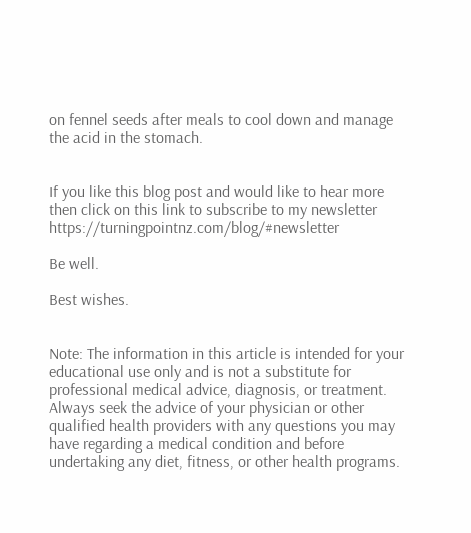on fennel seeds after meals to cool down and manage the acid in the stomach.


If you like this blog post and would like to hear more then click on this link to subscribe to my newsletter https://turningpointnz.com/blog/#newsletter

Be well.

Best wishes.


Note: The information in this article is intended for your educational use only and is not a substitute for professional medical advice, diagnosis, or treatment. Always seek the advice of your physician or other qualified health providers with any questions you may have regarding a medical condition and before undertaking any diet, fitness, or other health programs.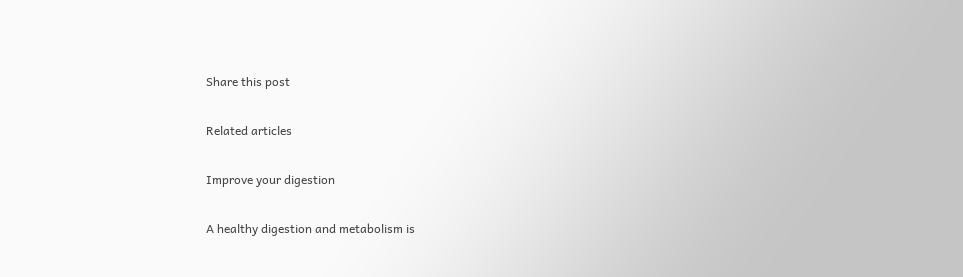Share this post

Related articles

Improve your digestion

A healthy digestion and metabolism is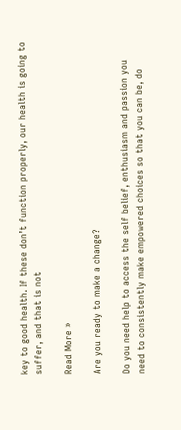key to good health. If these don’t function properly, our health is going to suffer, and that is not

Read More »

Are you ready to make a change?

Do you need help to access the self belief, enthusiasm and passion you need to consistently make empowered choices so that you can be, do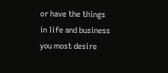or have the things in life and business you most desire